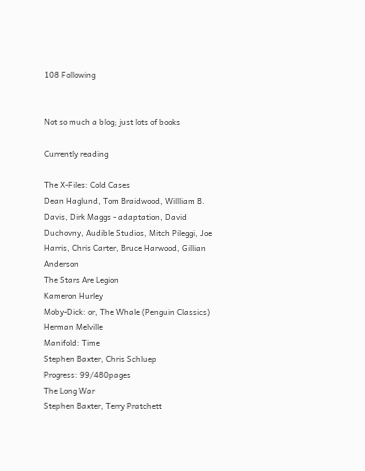108 Following


Not so much a blog; just lots of books

Currently reading

The X-Files: Cold Cases
Dean Haglund, Tom Braidwood, Willliam B. Davis, Dirk Maggs - adaptation, David Duchovny, Audible Studios, Mitch Pileggi, Joe Harris, Chris Carter, Bruce Harwood, Gillian Anderson
The Stars Are Legion
Kameron Hurley
Moby-Dick: or, The Whale (Penguin Classics)
Herman Melville
Manifold: Time
Stephen Baxter, Chris Schluep
Progress: 99/480pages
The Long War
Stephen Baxter, Terry Pratchett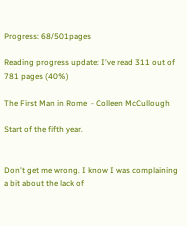Progress: 68/501pages

Reading progress update: I've read 311 out of 781 pages (40%)

The First Man in Rome  - Colleen McCullough

Start of the fifth year.


Don't get me wrong. I know I was complaining a bit about the lack of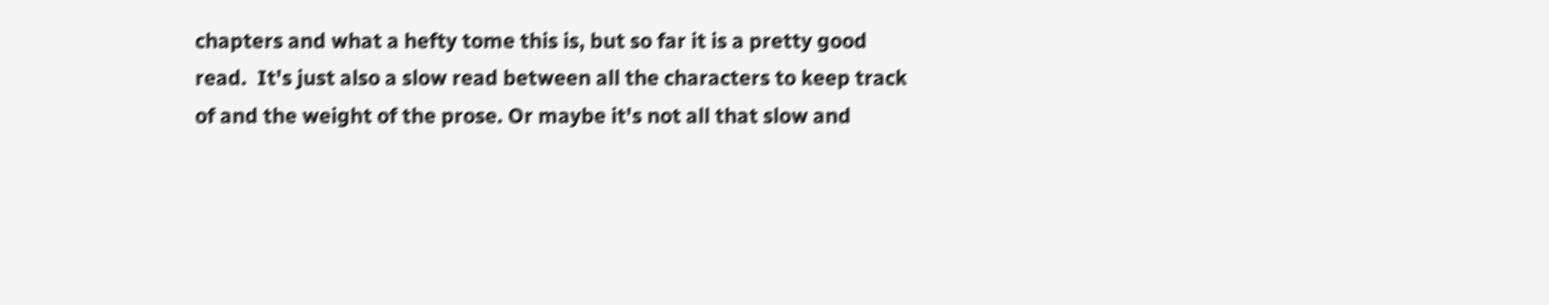chapters and what a hefty tome this is, but so far it is a pretty good read.  It's just also a slow read between all the characters to keep track of and the weight of the prose. Or maybe it's not all that slow and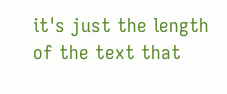it's just the length of the text that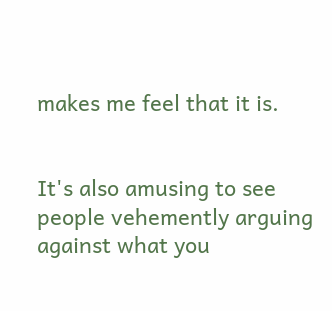makes me feel that it is.


It's also amusing to see people vehemently arguing against what you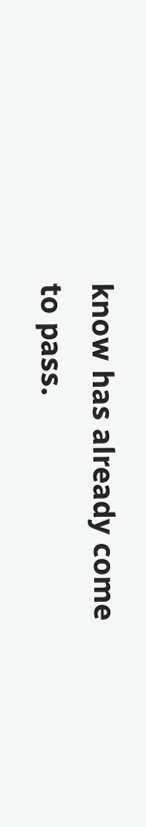know has already come to pass.